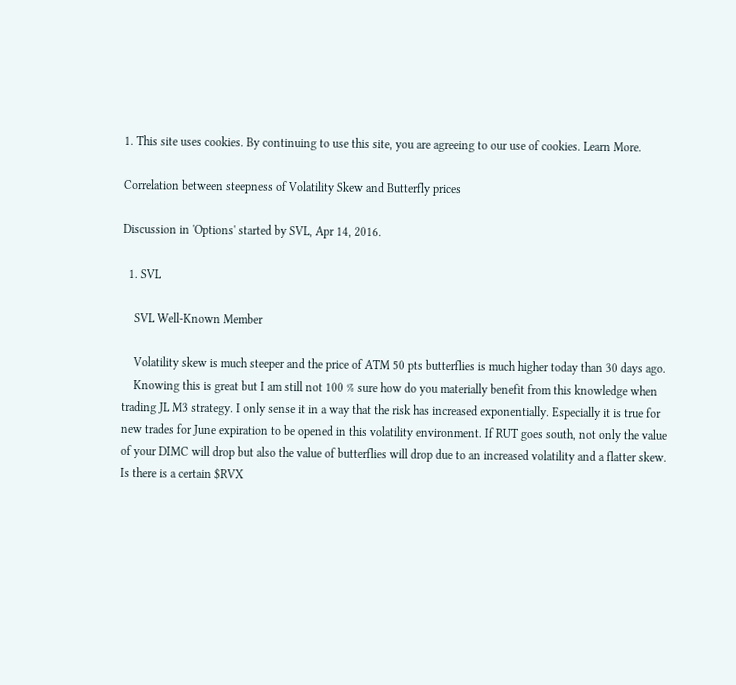1. This site uses cookies. By continuing to use this site, you are agreeing to our use of cookies. Learn More.

Correlation between steepness of Volatility Skew and Butterfly prices

Discussion in 'Options' started by SVL, Apr 14, 2016.

  1. SVL

    SVL Well-Known Member

    Volatility skew is much steeper and the price of ATM 50 pts butterflies is much higher today than 30 days ago.
    Knowing this is great but I am still not 100 % sure how do you materially benefit from this knowledge when trading JL M3 strategy. I only sense it in a way that the risk has increased exponentially. Especially it is true for new trades for June expiration to be opened in this volatility environment. If RUT goes south, not only the value of your DIMC will drop but also the value of butterflies will drop due to an increased volatility and a flatter skew. Is there is a certain $RVX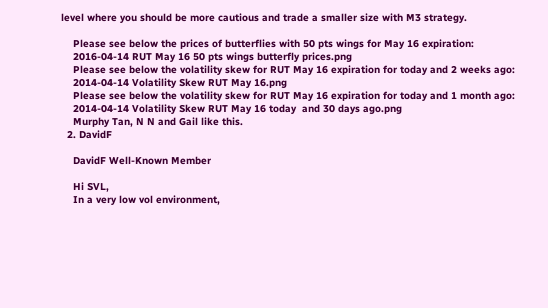level where you should be more cautious and trade a smaller size with M3 strategy.

    Please see below the prices of butterflies with 50 pts wings for May 16 expiration:
    2016-04-14 RUT May 16 50 pts wings butterfly prices.png
    Please see below the volatility skew for RUT May 16 expiration for today and 2 weeks ago:
    2014-04-14 Volatility Skew RUT May 16.png
    Please see below the volatility skew for RUT May 16 expiration for today and 1 month ago:
    2014-04-14 Volatility Skew RUT May 16 today  and 30 days ago.png
    Murphy Tan, N N and Gail like this.
  2. DavidF

    DavidF Well-Known Member

    Hi SVL,
    In a very low vol environment,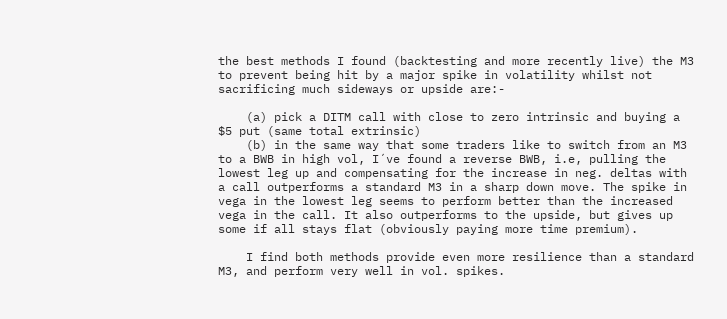the best methods I found (backtesting and more recently live) the M3 to prevent being hit by a major spike in volatility whilst not sacrificing much sideways or upside are:-

    (a) pick a DITM call with close to zero intrinsic and buying a $5 put (same total extrinsic)
    (b) in the same way that some traders like to switch from an M3 to a BWB in high vol, I´ve found a reverse BWB, i.e, pulling the lowest leg up and compensating for the increase in neg. deltas with a call outperforms a standard M3 in a sharp down move. The spike in vega in the lowest leg seems to perform better than the increased vega in the call. It also outperforms to the upside, but gives up some if all stays flat (obviously paying more time premium).

    I find both methods provide even more resilience than a standard M3, and perform very well in vol. spikes.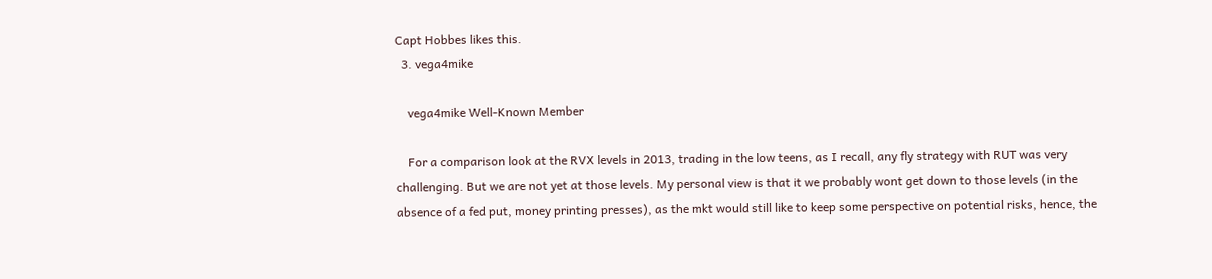Capt Hobbes likes this.
  3. vega4mike

    vega4mike Well-Known Member

    For a comparison look at the RVX levels in 2013, trading in the low teens, as I recall, any fly strategy with RUT was very challenging. But we are not yet at those levels. My personal view is that it we probably wont get down to those levels (in the absence of a fed put, money printing presses), as the mkt would still like to keep some perspective on potential risks, hence, the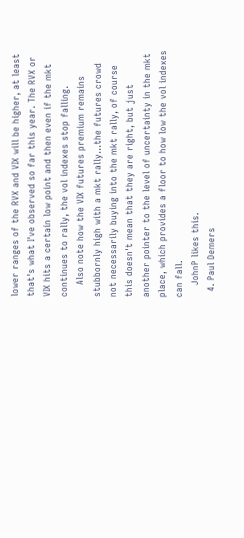lower ranges of the RVX and VIX will be higher, at least that's what I've observed so far this year. The RVX or VIX hits a certain low point and then even if the mkt continues to rally, the vol indexes stop falling.
    Also note how the VIX futures premium remains stubbornly high with a mkt rally...the futures crowd not necessarily buying into the mkt rally, of course this doesn't mean that they are right, but just another pointer to the level of uncertainty in the mkt place, which provides a floor to how low the vol indexes can fall.
    JohnP likes this.
  4. Paul Demers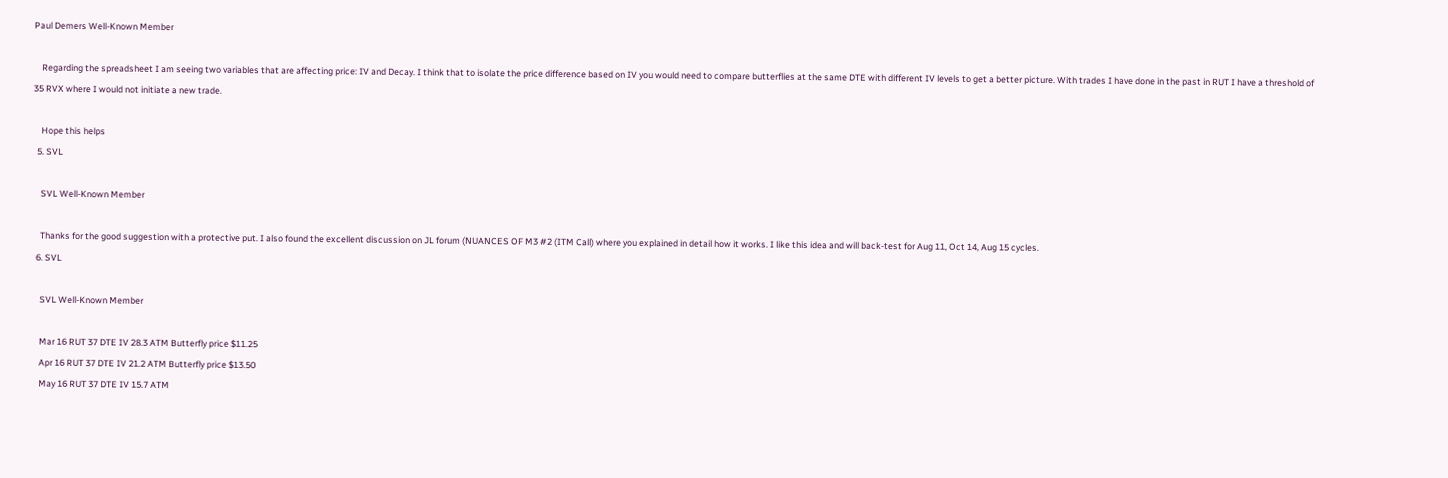Paul Demers Well-Known Member

    Regarding the spreadsheet I am seeing two variables that are affecting price: IV and Decay. I think that to isolate the price difference based on IV you would need to compare butterflies at the same DTE with different IV levels to get a better picture. With trades I have done in the past in RUT I have a threshold of 35 RVX where I would not initiate a new trade.

    Hope this helps
  5. SVL

    SVL Well-Known Member

    Thanks for the good suggestion with a protective put. I also found the excellent discussion on JL forum (NUANCES OF M3 #2 (ITM Call) where you explained in detail how it works. I like this idea and will back-test for Aug 11, Oct 14, Aug 15 cycles.
  6. SVL

    SVL Well-Known Member

    Mar 16 RUT 37 DTE IV 28.3 ATM Butterfly price $11.25
    Apr 16 RUT 37 DTE IV 21.2 ATM Butterfly price $13.50
    May 16 RUT 37 DTE IV 15.7 ATM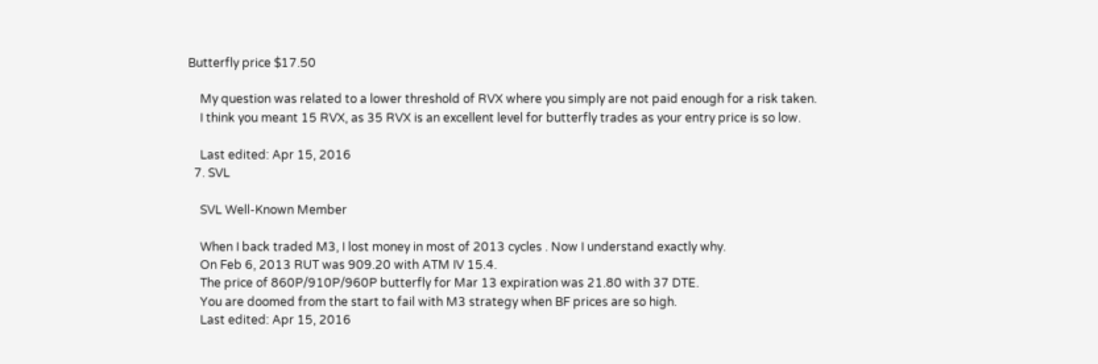Butterfly price $17.50

    My question was related to a lower threshold of RVX where you simply are not paid enough for a risk taken.
    I think you meant 15 RVX, as 35 RVX is an excellent level for butterfly trades as your entry price is so low.

    Last edited: Apr 15, 2016
  7. SVL

    SVL Well-Known Member

    When I back traded M3, I lost money in most of 2013 cycles . Now I understand exactly why.
    On Feb 6, 2013 RUT was 909.20 with ATM IV 15.4.
    The price of 860P/910P/960P butterfly for Mar 13 expiration was 21.80 with 37 DTE.
    You are doomed from the start to fail with M3 strategy when BF prices are so high.
    Last edited: Apr 15, 2016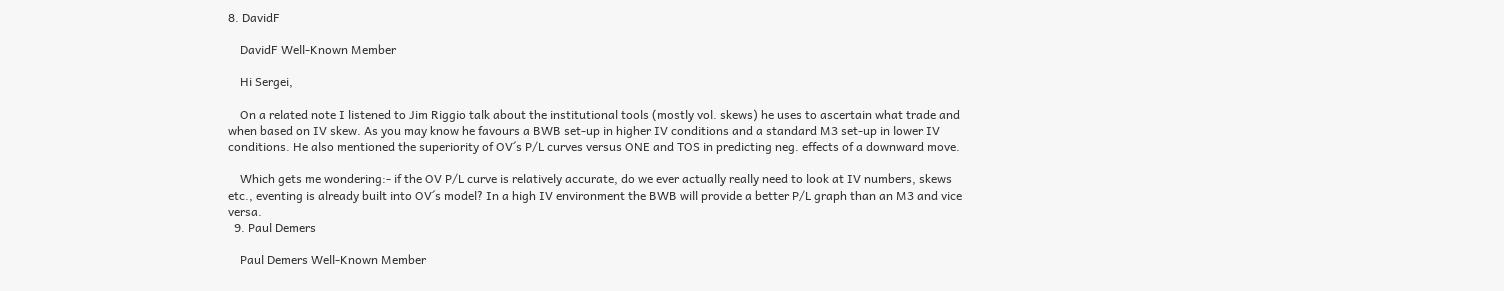8. DavidF

    DavidF Well-Known Member

    Hi Sergei,

    On a related note I listened to Jim Riggio talk about the institutional tools (mostly vol. skews) he uses to ascertain what trade and when based on IV skew. As you may know he favours a BWB set-up in higher IV conditions and a standard M3 set-up in lower IV conditions. He also mentioned the superiority of OV´s P/L curves versus ONE and TOS in predicting neg. effects of a downward move.

    Which gets me wondering:- if the OV P/L curve is relatively accurate, do we ever actually really need to look at IV numbers, skews etc., eventing is already built into OV´s model? In a high IV environment the BWB will provide a better P/L graph than an M3 and vice versa.
  9. Paul Demers

    Paul Demers Well-Known Member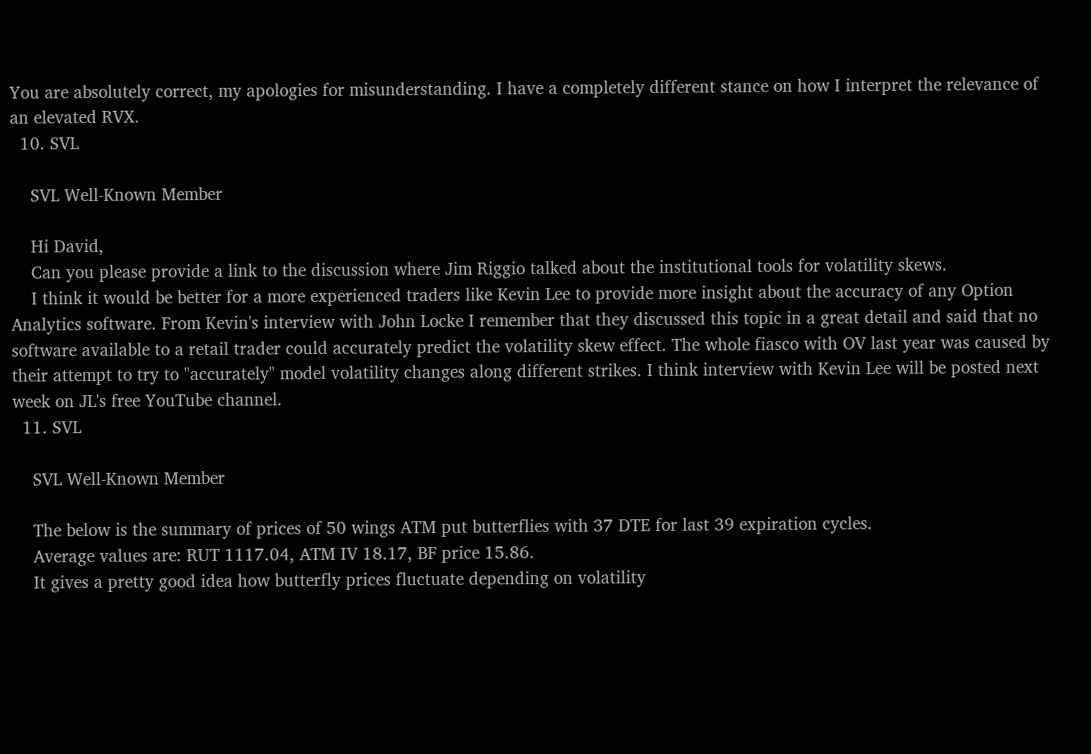You are absolutely correct, my apologies for misunderstanding. I have a completely different stance on how I interpret the relevance of an elevated RVX.
  10. SVL

    SVL Well-Known Member

    Hi David,
    Can you please provide a link to the discussion where Jim Riggio talked about the institutional tools for volatility skews.
    I think it would be better for a more experienced traders like Kevin Lee to provide more insight about the accuracy of any Option Analytics software. From Kevin's interview with John Locke I remember that they discussed this topic in a great detail and said that no software available to a retail trader could accurately predict the volatility skew effect. The whole fiasco with OV last year was caused by their attempt to try to "accurately" model volatility changes along different strikes. I think interview with Kevin Lee will be posted next week on JL's free YouTube channel.
  11. SVL

    SVL Well-Known Member

    The below is the summary of prices of 50 wings ATM put butterflies with 37 DTE for last 39 expiration cycles.
    Average values are: RUT 1117.04, ATM IV 18.17, BF price 15.86.
    It gives a pretty good idea how butterfly prices fluctuate depending on volatility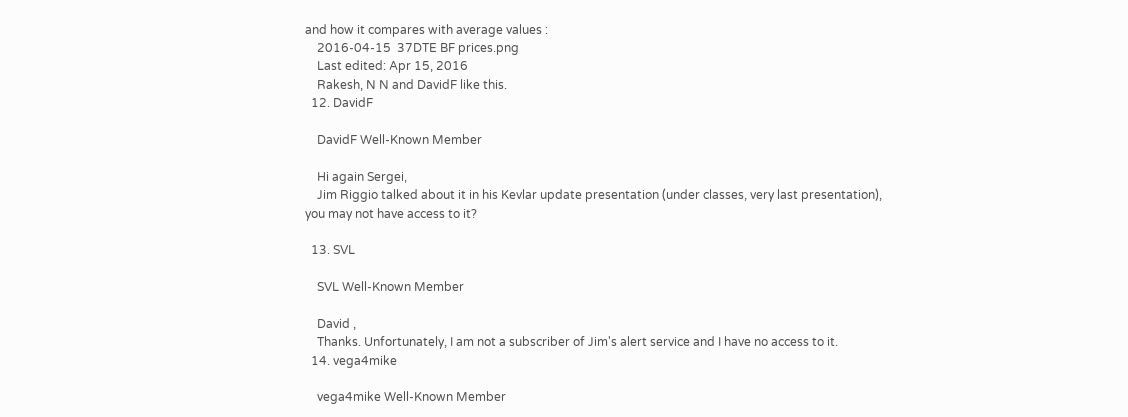and how it compares with average values :
    2016-04-15  37DTE BF prices.png
    Last edited: Apr 15, 2016
    Rakesh, N N and DavidF like this.
  12. DavidF

    DavidF Well-Known Member

    Hi again Sergei,
    Jim Riggio talked about it in his Kevlar update presentation (under classes, very last presentation), you may not have access to it?

  13. SVL

    SVL Well-Known Member

    David ,
    Thanks. Unfortunately, I am not a subscriber of Jim's alert service and I have no access to it.
  14. vega4mike

    vega4mike Well-Known Member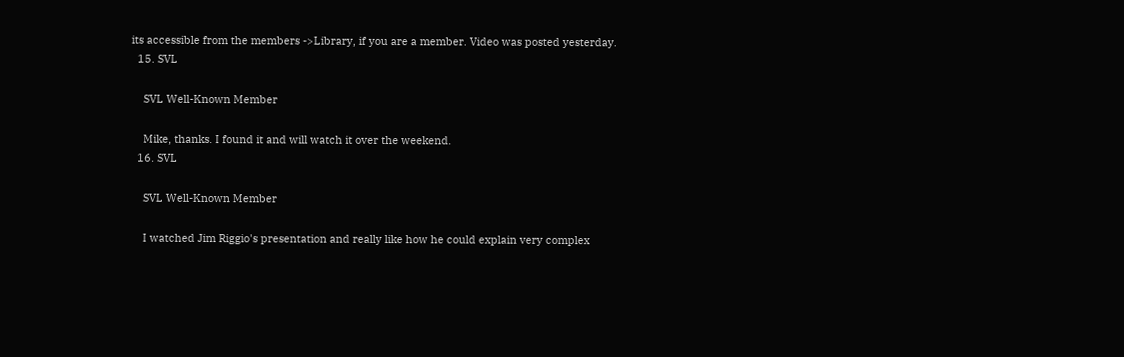its accessible from the members ->Library, if you are a member. Video was posted yesterday.
  15. SVL

    SVL Well-Known Member

    Mike, thanks. I found it and will watch it over the weekend.
  16. SVL

    SVL Well-Known Member

    I watched Jim Riggio's presentation and really like how he could explain very complex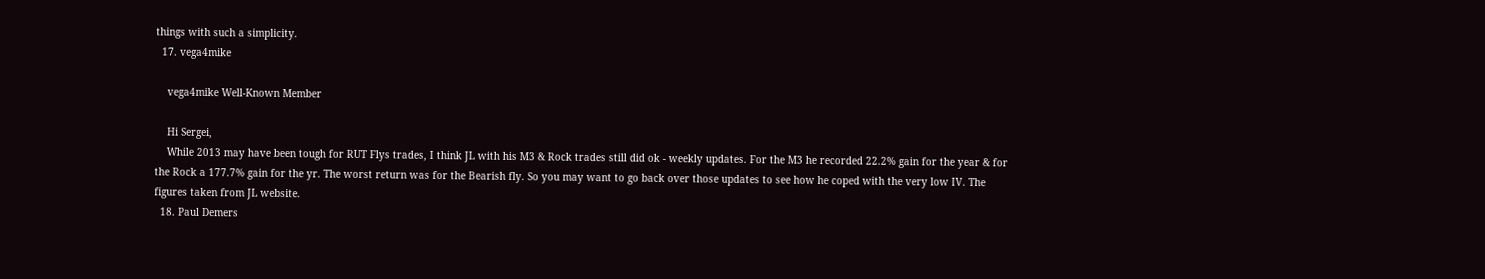things with such a simplicity.
  17. vega4mike

    vega4mike Well-Known Member

    Hi Sergei,
    While 2013 may have been tough for RUT Flys trades, I think JL with his M3 & Rock trades still did ok - weekly updates. For the M3 he recorded 22.2% gain for the year & for the Rock a 177.7% gain for the yr. The worst return was for the Bearish fly. So you may want to go back over those updates to see how he coped with the very low IV. The figures taken from JL website.
  18. Paul Demers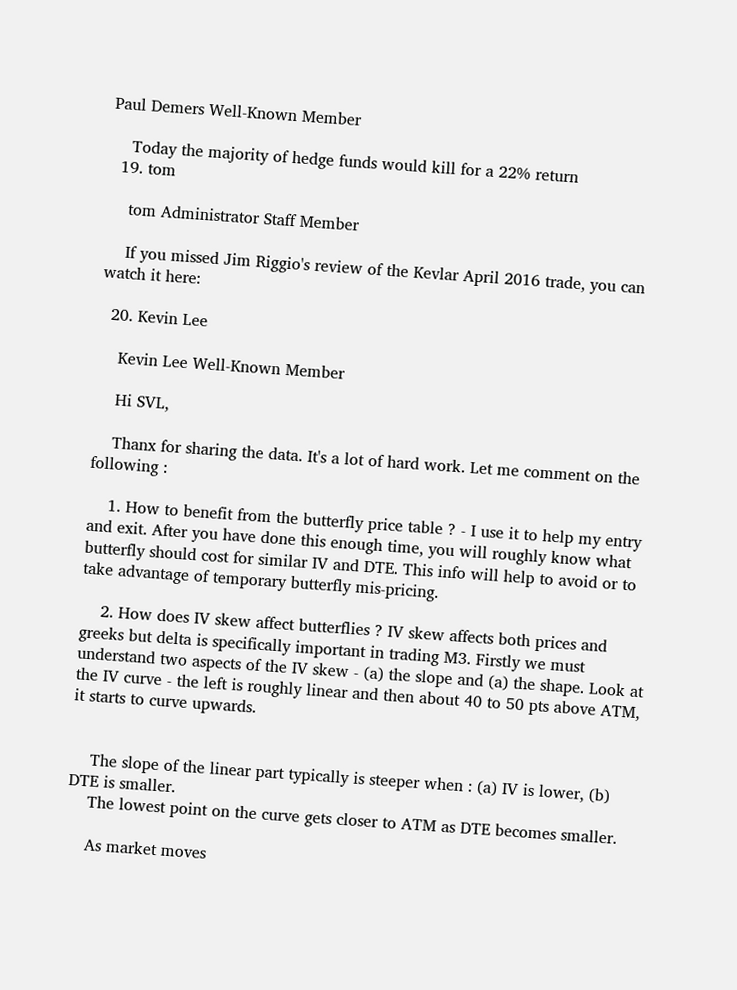Paul Demers Well-Known Member

    Today the majority of hedge funds would kill for a 22% return
  19. tom

    tom Administrator Staff Member

    If you missed Jim Riggio's review of the Kevlar April 2016 trade, you can watch it here:

  20. Kevin Lee

    Kevin Lee Well-Known Member

    Hi SVL,

    Thanx for sharing the data. It's a lot of hard work. Let me comment on the following :

    1. How to benefit from the butterfly price table ? - I use it to help my entry and exit. After you have done this enough time, you will roughly know what butterfly should cost for similar IV and DTE. This info will help to avoid or to take advantage of temporary butterfly mis-pricing.

    2. How does IV skew affect butterflies ? IV skew affects both prices and greeks but delta is specifically important in trading M3. Firstly we must understand two aspects of the IV skew - (a) the slope and (a) the shape. Look at the IV curve - the left is roughly linear and then about 40 to 50 pts above ATM, it starts to curve upwards.


    The slope of the linear part typically is steeper when : (a) IV is lower, (b) DTE is smaller.
    The lowest point on the curve gets closer to ATM as DTE becomes smaller.

    As market moves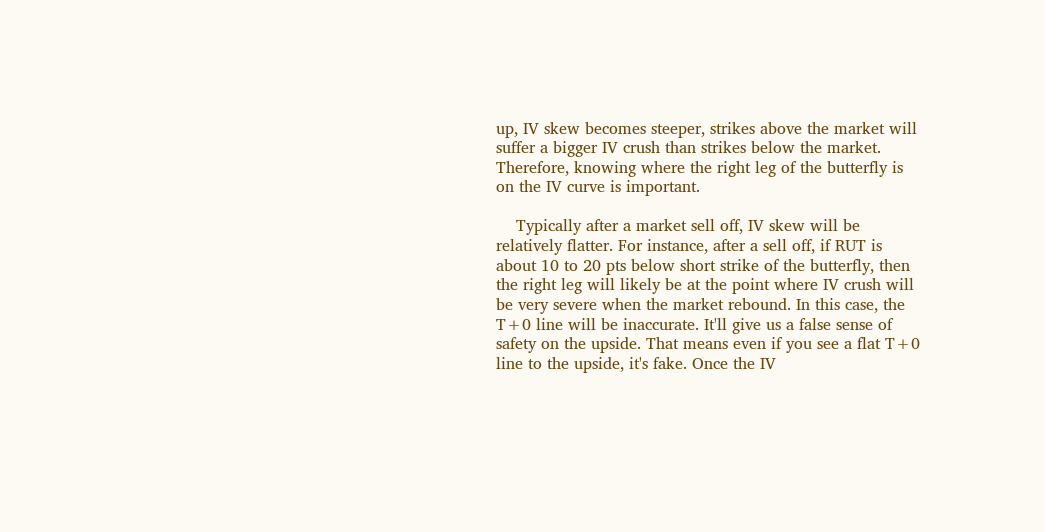up, IV skew becomes steeper, strikes above the market will suffer a bigger IV crush than strikes below the market. Therefore, knowing where the right leg of the butterfly is on the IV curve is important.

    Typically after a market sell off, IV skew will be relatively flatter. For instance, after a sell off, if RUT is about 10 to 20 pts below short strike of the butterfly, then the right leg will likely be at the point where IV crush will be very severe when the market rebound. In this case, the T+0 line will be inaccurate. It'll give us a false sense of safety on the upside. That means even if you see a flat T+0 line to the upside, it's fake. Once the IV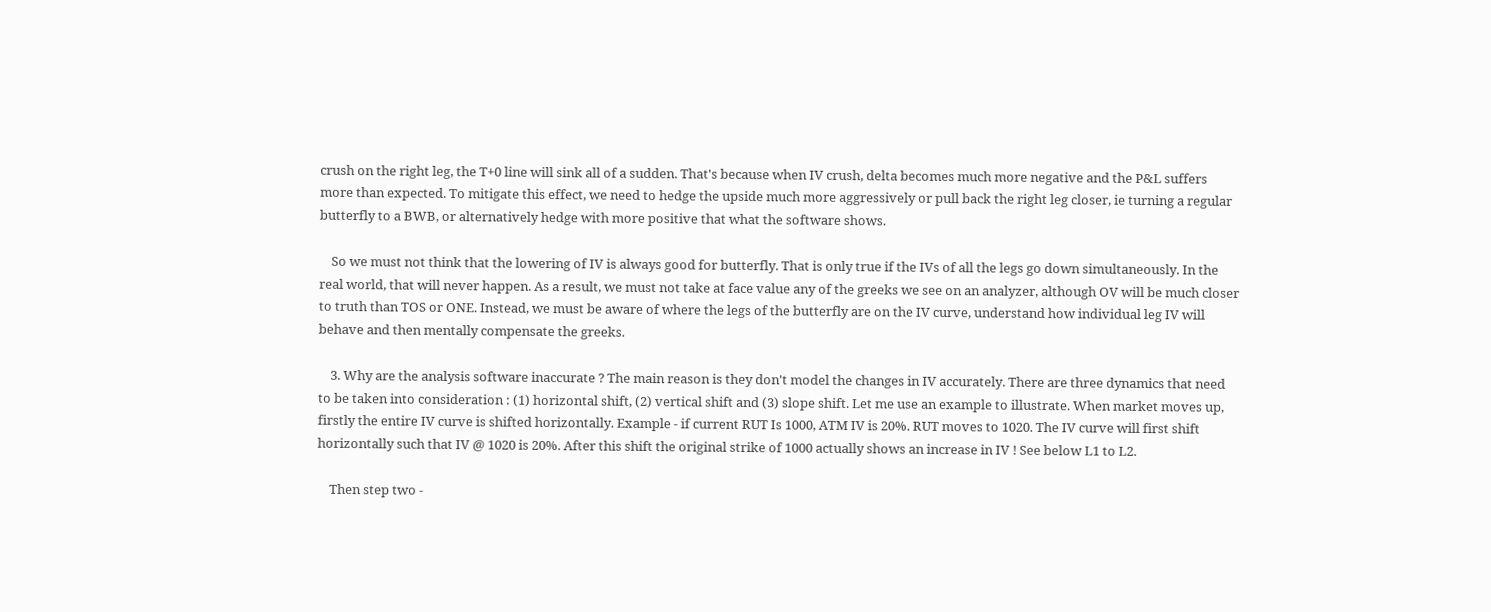crush on the right leg, the T+0 line will sink all of a sudden. That's because when IV crush, delta becomes much more negative and the P&L suffers more than expected. To mitigate this effect, we need to hedge the upside much more aggressively or pull back the right leg closer, ie turning a regular butterfly to a BWB, or alternatively hedge with more positive that what the software shows.

    So we must not think that the lowering of IV is always good for butterfly. That is only true if the IVs of all the legs go down simultaneously. In the real world, that will never happen. As a result, we must not take at face value any of the greeks we see on an analyzer, although OV will be much closer to truth than TOS or ONE. Instead, we must be aware of where the legs of the butterfly are on the IV curve, understand how individual leg IV will behave and then mentally compensate the greeks.

    3. Why are the analysis software inaccurate ? The main reason is they don't model the changes in IV accurately. There are three dynamics that need to be taken into consideration : (1) horizontal shift, (2) vertical shift and (3) slope shift. Let me use an example to illustrate. When market moves up, firstly the entire IV curve is shifted horizontally. Example - if current RUT Is 1000, ATM IV is 20%. RUT moves to 1020. The IV curve will first shift horizontally such that IV @ 1020 is 20%. After this shift the original strike of 1000 actually shows an increase in IV ! See below L1 to L2.

    Then step two -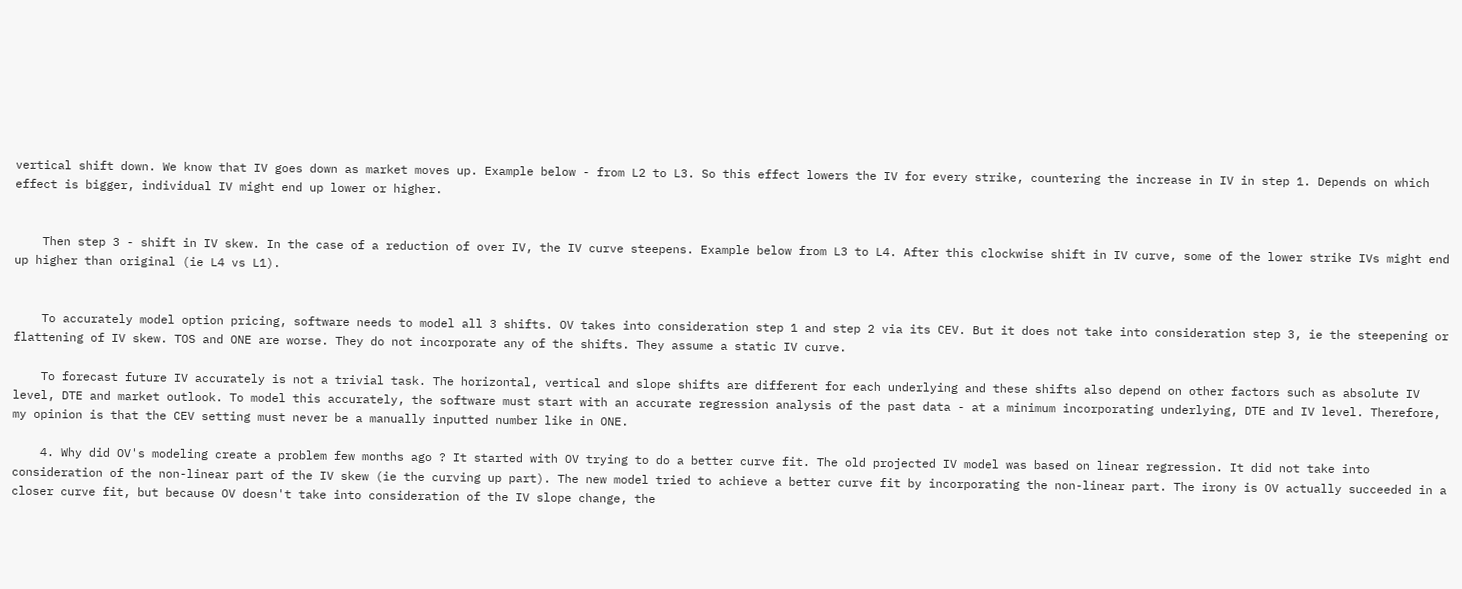vertical shift down. We know that IV goes down as market moves up. Example below - from L2 to L3. So this effect lowers the IV for every strike, countering the increase in IV in step 1. Depends on which effect is bigger, individual IV might end up lower or higher.


    Then step 3 - shift in IV skew. In the case of a reduction of over IV, the IV curve steepens. Example below from L3 to L4. After this clockwise shift in IV curve, some of the lower strike IVs might end up higher than original (ie L4 vs L1).


    To accurately model option pricing, software needs to model all 3 shifts. OV takes into consideration step 1 and step 2 via its CEV. But it does not take into consideration step 3, ie the steepening or flattening of IV skew. TOS and ONE are worse. They do not incorporate any of the shifts. They assume a static IV curve.

    To forecast future IV accurately is not a trivial task. The horizontal, vertical and slope shifts are different for each underlying and these shifts also depend on other factors such as absolute IV level, DTE and market outlook. To model this accurately, the software must start with an accurate regression analysis of the past data - at a minimum incorporating underlying, DTE and IV level. Therefore, my opinion is that the CEV setting must never be a manually inputted number like in ONE.

    4. Why did OV's modeling create a problem few months ago ? It started with OV trying to do a better curve fit. The old projected IV model was based on linear regression. It did not take into consideration of the non-linear part of the IV skew (ie the curving up part). The new model tried to achieve a better curve fit by incorporating the non-linear part. The irony is OV actually succeeded in a closer curve fit, but because OV doesn't take into consideration of the IV slope change, the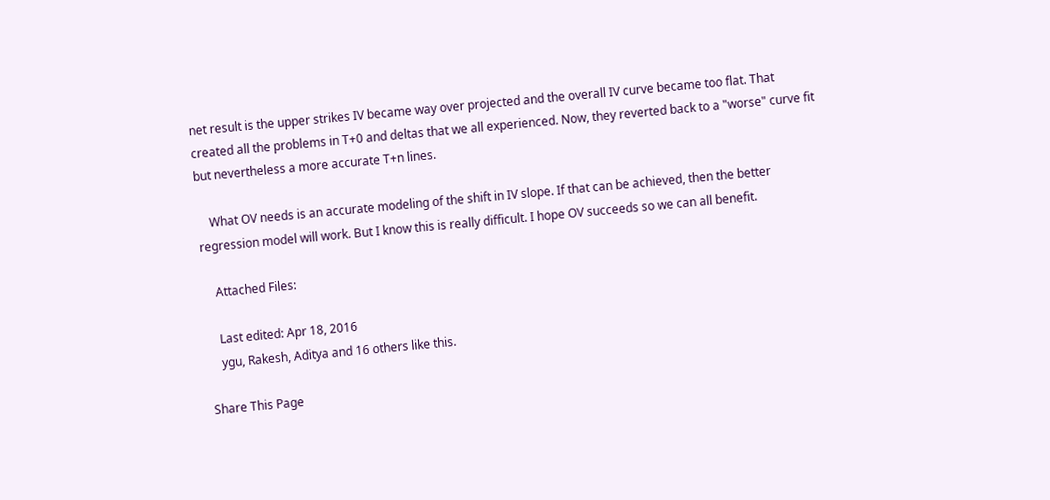net result is the upper strikes IV became way over projected and the overall IV curve became too flat. That created all the problems in T+0 and deltas that we all experienced. Now, they reverted back to a "worse" curve fit but nevertheless a more accurate T+n lines.

    What OV needs is an accurate modeling of the shift in IV slope. If that can be achieved, then the better regression model will work. But I know this is really difficult. I hope OV succeeds so we can all benefit.

    Attached Files:

    Last edited: Apr 18, 2016
    ygu, Rakesh, Aditya and 16 others like this.

Share This Page